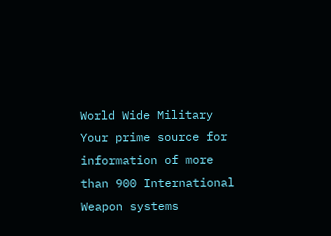World Wide Military
Your prime source for information of more than 900 International Weapon systems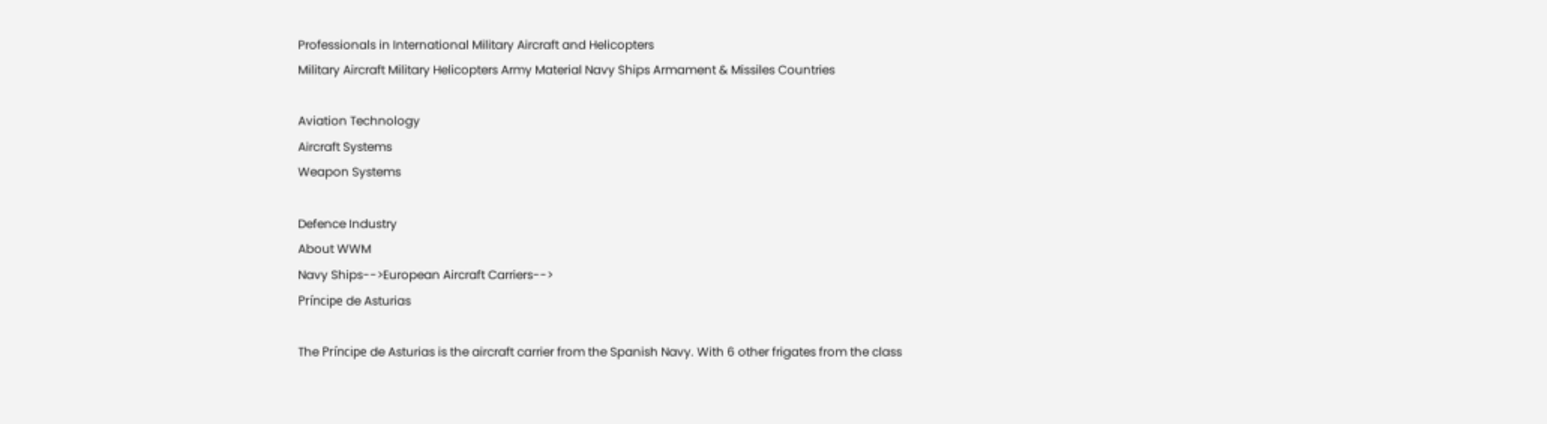Professionals in International Military Aircraft and Helicopters
Military Aircraft Military Helicopters Army Material Navy Ships Armament & Missiles Countries

Aviation Technology
Aircraft Systems
Weapon Systems

Defence Industry
About WWM
Navy Ships-->European Aircraft Carriers-->
Príncipe de Asturias

The Príncipe de Asturias is the aircraft carrier from the Spanish Navy. With 6 other frigates from the class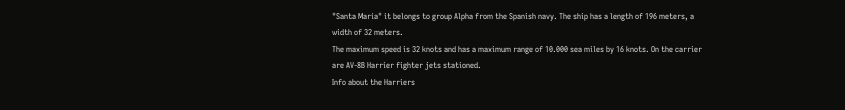"Santa María" it belongs to group Alpha from the Spanish navy. The ship has a length of 196 meters, a width of 32 meters.
The maximum speed is 32 knots and has a maximum range of 10.000 sea miles by 16 knots. On the carrier are AV-8B Harrier fighter jets stationed.
Info about the Harriers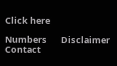Click here

Numbers       Disclaimer Contact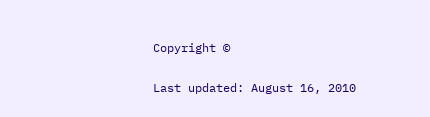Copyright ©

Last updated: August 16, 2010